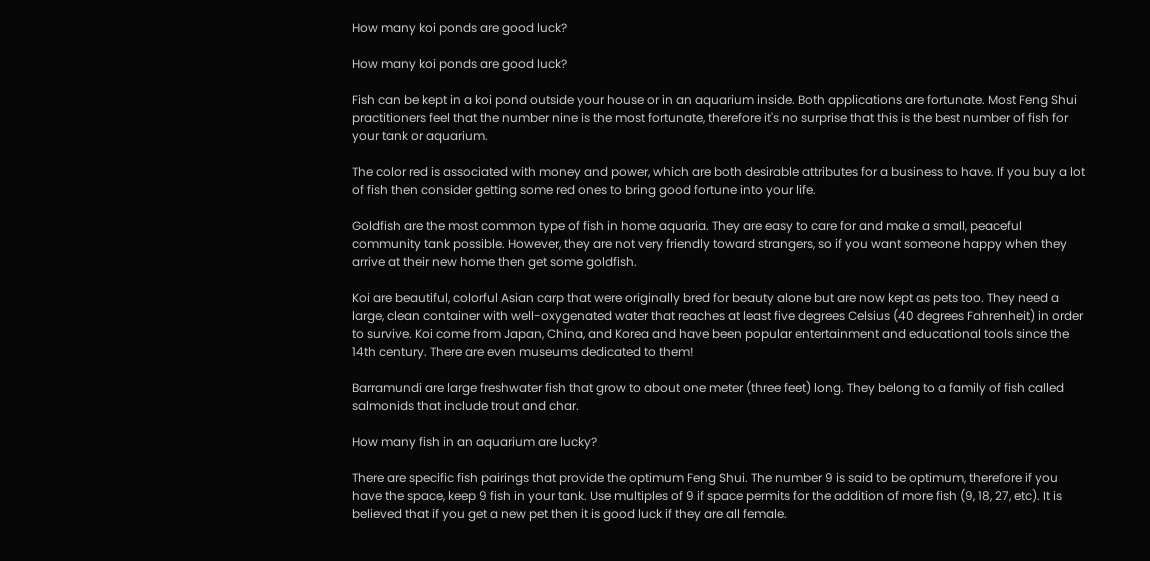How many koi ponds are good luck?

How many koi ponds are good luck?

Fish can be kept in a koi pond outside your house or in an aquarium inside. Both applications are fortunate. Most Feng Shui practitioners feel that the number nine is the most fortunate, therefore it's no surprise that this is the best number of fish for your tank or aquarium.

The color red is associated with money and power, which are both desirable attributes for a business to have. If you buy a lot of fish then consider getting some red ones to bring good fortune into your life.

Goldfish are the most common type of fish in home aquaria. They are easy to care for and make a small, peaceful community tank possible. However, they are not very friendly toward strangers, so if you want someone happy when they arrive at their new home then get some goldfish.

Koi are beautiful, colorful Asian carp that were originally bred for beauty alone but are now kept as pets too. They need a large, clean container with well-oxygenated water that reaches at least five degrees Celsius (40 degrees Fahrenheit) in order to survive. Koi come from Japan, China, and Korea and have been popular entertainment and educational tools since the 14th century. There are even museums dedicated to them!

Barramundi are large freshwater fish that grow to about one meter (three feet) long. They belong to a family of fish called salmonids that include trout and char.

How many fish in an aquarium are lucky?

There are specific fish pairings that provide the optimum Feng Shui. The number 9 is said to be optimum, therefore if you have the space, keep 9 fish in your tank. Use multiples of 9 if space permits for the addition of more fish (9, 18, 27, etc). It is believed that if you get a new pet then it is good luck if they are all female.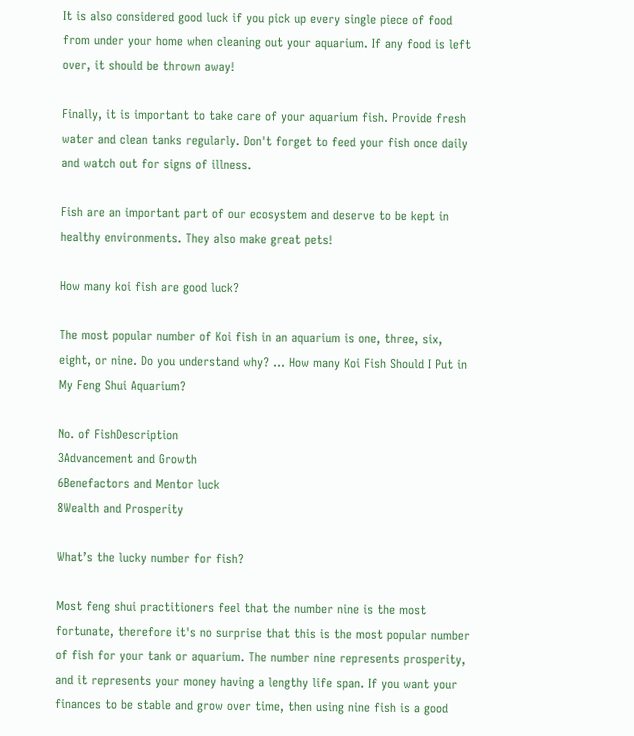It is also considered good luck if you pick up every single piece of food from under your home when cleaning out your aquarium. If any food is left over, it should be thrown away!

Finally, it is important to take care of your aquarium fish. Provide fresh water and clean tanks regularly. Don't forget to feed your fish once daily and watch out for signs of illness.

Fish are an important part of our ecosystem and deserve to be kept in healthy environments. They also make great pets!

How many koi fish are good luck?

The most popular number of Koi fish in an aquarium is one, three, six, eight, or nine. Do you understand why? ... How many Koi Fish Should I Put in My Feng Shui Aquarium?

No. of FishDescription
3Advancement and Growth
6Benefactors and Mentor luck
8Wealth and Prosperity

What’s the lucky number for fish?

Most feng shui practitioners feel that the number nine is the most fortunate, therefore it's no surprise that this is the most popular number of fish for your tank or aquarium. The number nine represents prosperity, and it represents your money having a lengthy life span. If you want your finances to be stable and grow over time, then using nine fish is a good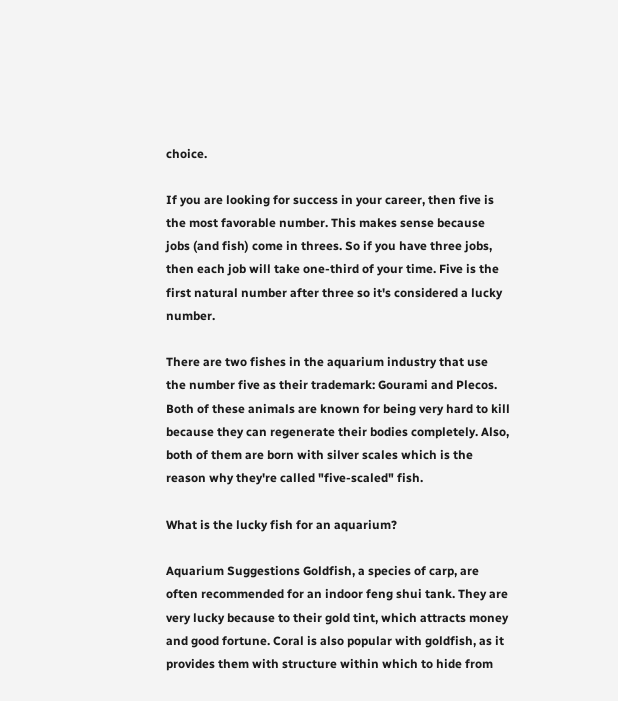choice.

If you are looking for success in your career, then five is the most favorable number. This makes sense because jobs (and fish) come in threes. So if you have three jobs, then each job will take one-third of your time. Five is the first natural number after three so it's considered a lucky number.

There are two fishes in the aquarium industry that use the number five as their trademark: Gourami and Plecos. Both of these animals are known for being very hard to kill because they can regenerate their bodies completely. Also, both of them are born with silver scales which is the reason why they're called "five-scaled" fish.

What is the lucky fish for an aquarium?

Aquarium Suggestions Goldfish, a species of carp, are often recommended for an indoor feng shui tank. They are very lucky because to their gold tint, which attracts money and good fortune. Coral is also popular with goldfish, as it provides them with structure within which to hide from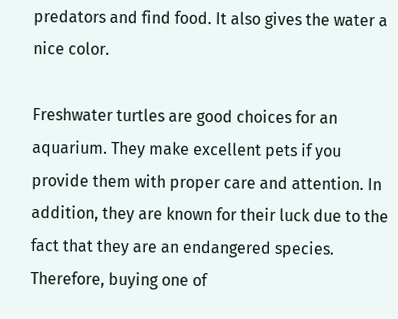predators and find food. It also gives the water a nice color.

Freshwater turtles are good choices for an aquarium. They make excellent pets if you provide them with proper care and attention. In addition, they are known for their luck due to the fact that they are an endangered species. Therefore, buying one of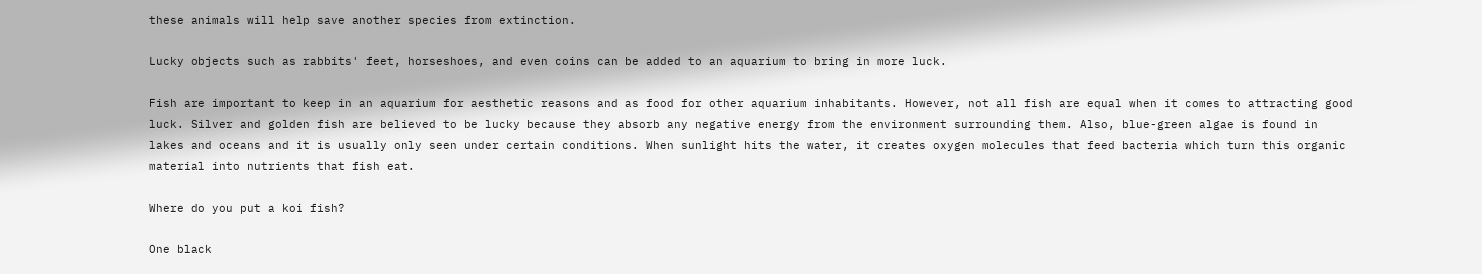these animals will help save another species from extinction.

Lucky objects such as rabbits' feet, horseshoes, and even coins can be added to an aquarium to bring in more luck.

Fish are important to keep in an aquarium for aesthetic reasons and as food for other aquarium inhabitants. However, not all fish are equal when it comes to attracting good luck. Silver and golden fish are believed to be lucky because they absorb any negative energy from the environment surrounding them. Also, blue-green algae is found in lakes and oceans and it is usually only seen under certain conditions. When sunlight hits the water, it creates oxygen molecules that feed bacteria which turn this organic material into nutrients that fish eat.

Where do you put a koi fish?

One black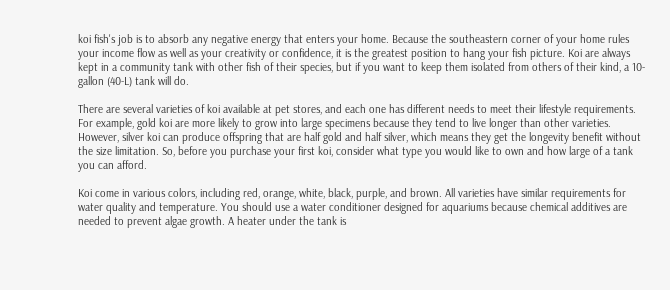koi fish's job is to absorb any negative energy that enters your home. Because the southeastern corner of your home rules your income flow as well as your creativity or confidence, it is the greatest position to hang your fish picture. Koi are always kept in a community tank with other fish of their species, but if you want to keep them isolated from others of their kind, a 10-gallon (40-L) tank will do.

There are several varieties of koi available at pet stores, and each one has different needs to meet their lifestyle requirements. For example, gold koi are more likely to grow into large specimens because they tend to live longer than other varieties. However, silver koi can produce offspring that are half gold and half silver, which means they get the longevity benefit without the size limitation. So, before you purchase your first koi, consider what type you would like to own and how large of a tank you can afford.

Koi come in various colors, including red, orange, white, black, purple, and brown. All varieties have similar requirements for water quality and temperature. You should use a water conditioner designed for aquariums because chemical additives are needed to prevent algae growth. A heater under the tank is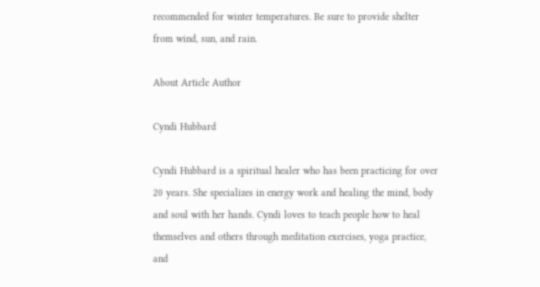recommended for winter temperatures. Be sure to provide shelter from wind, sun, and rain.

About Article Author

Cyndi Hubbard

Cyndi Hubbard is a spiritual healer who has been practicing for over 20 years. She specializes in energy work and healing the mind, body and soul with her hands. Cyndi loves to teach people how to heal themselves and others through meditation exercises, yoga practice, and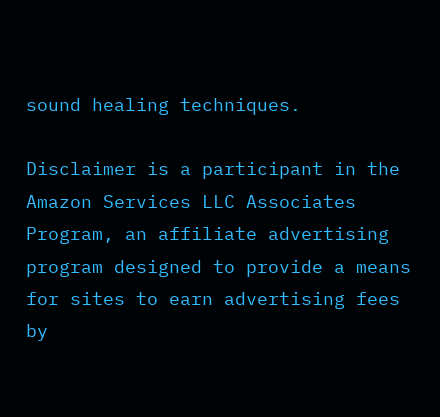sound healing techniques.

Disclaimer is a participant in the Amazon Services LLC Associates Program, an affiliate advertising program designed to provide a means for sites to earn advertising fees by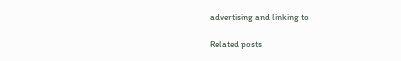advertising and linking to

Related posts